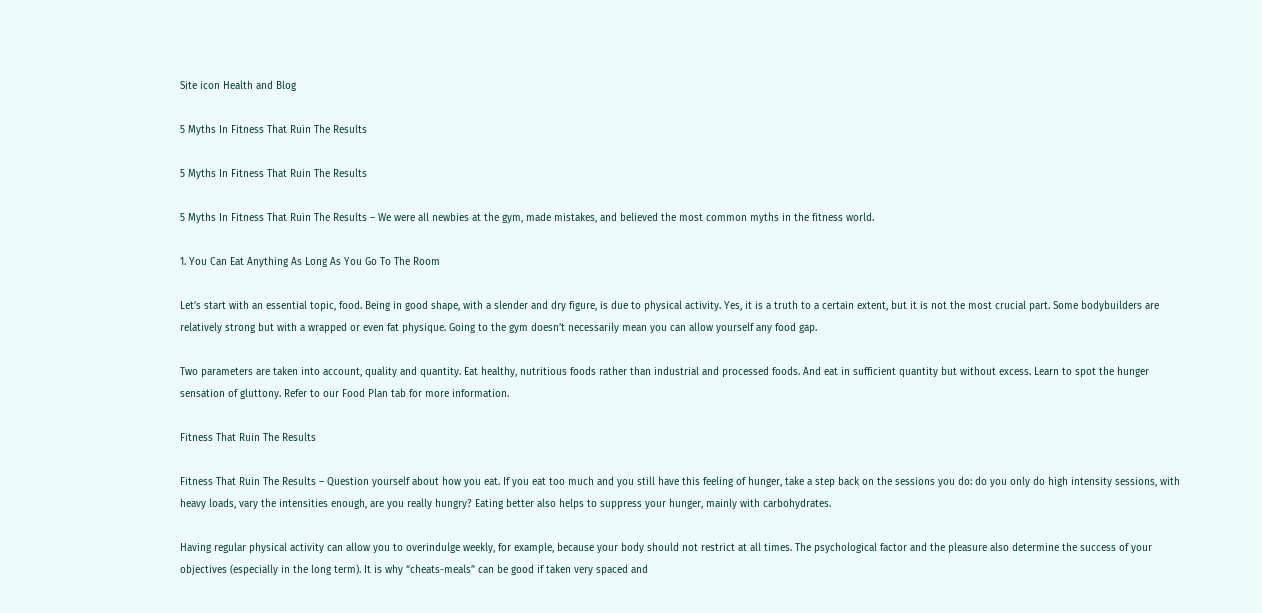Site icon Health and Blog

5 Myths In Fitness That Ruin The Results

5 Myths In Fitness That Ruin The Results

5 Myths In Fitness That Ruin The Results – We were all newbies at the gym, made mistakes, and believed the most common myths in the fitness world.

1. You Can Eat Anything As Long As You Go To The Room

Let’s start with an essential topic, food. Being in good shape, with a slender and dry figure, is due to physical activity. Yes, it is a truth to a certain extent, but it is not the most crucial part. Some bodybuilders are relatively strong but with a wrapped or even fat physique. Going to the gym doesn’t necessarily mean you can allow yourself any food gap.

Two parameters are taken into account, quality and quantity. Eat healthy, nutritious foods rather than industrial and processed foods. And eat in sufficient quantity but without excess. Learn to spot the hunger sensation of gluttony. Refer to our Food Plan tab for more information.

Fitness That Ruin The Results

Fitness That Ruin The Results – Question yourself about how you eat. If you eat too much and you still have this feeling of hunger, take a step back on the sessions you do: do you only do high intensity sessions, with heavy loads, vary the intensities enough, are you really hungry? Eating better also helps to suppress your hunger, mainly with carbohydrates.

Having regular physical activity can allow you to overindulge weekly, for example, because your body should not restrict at all times. The psychological factor and the pleasure also determine the success of your objectives (especially in the long term). It is why “cheats-meals” can be good if taken very spaced and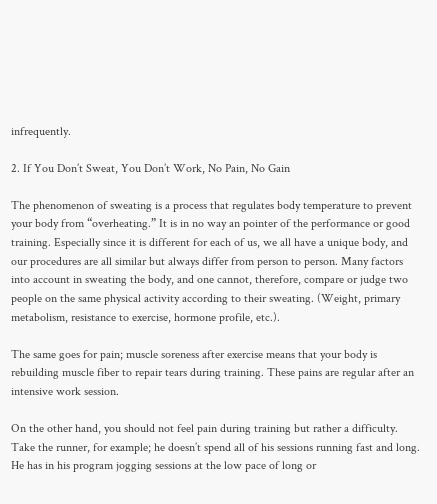infrequently.

2. If You Don’t Sweat, You Don’t Work, No Pain, No Gain

The phenomenon of sweating is a process that regulates body temperature to prevent your body from “overheating.” It is in no way an pointer of the performance or good training. Especially since it is different for each of us, we all have a unique body, and our procedures are all similar but always differ from person to person. Many factors into account in sweating the body, and one cannot, therefore, compare or judge two people on the same physical activity according to their sweating. (Weight, primary metabolism, resistance to exercise, hormone profile, etc.).

The same goes for pain; muscle soreness after exercise means that your body is rebuilding muscle fiber to repair tears during training. These pains are regular after an intensive work session.

On the other hand, you should not feel pain during training but rather a difficulty. Take the runner, for example; he doesn’t spend all of his sessions running fast and long. He has in his program jogging sessions at the low pace of long or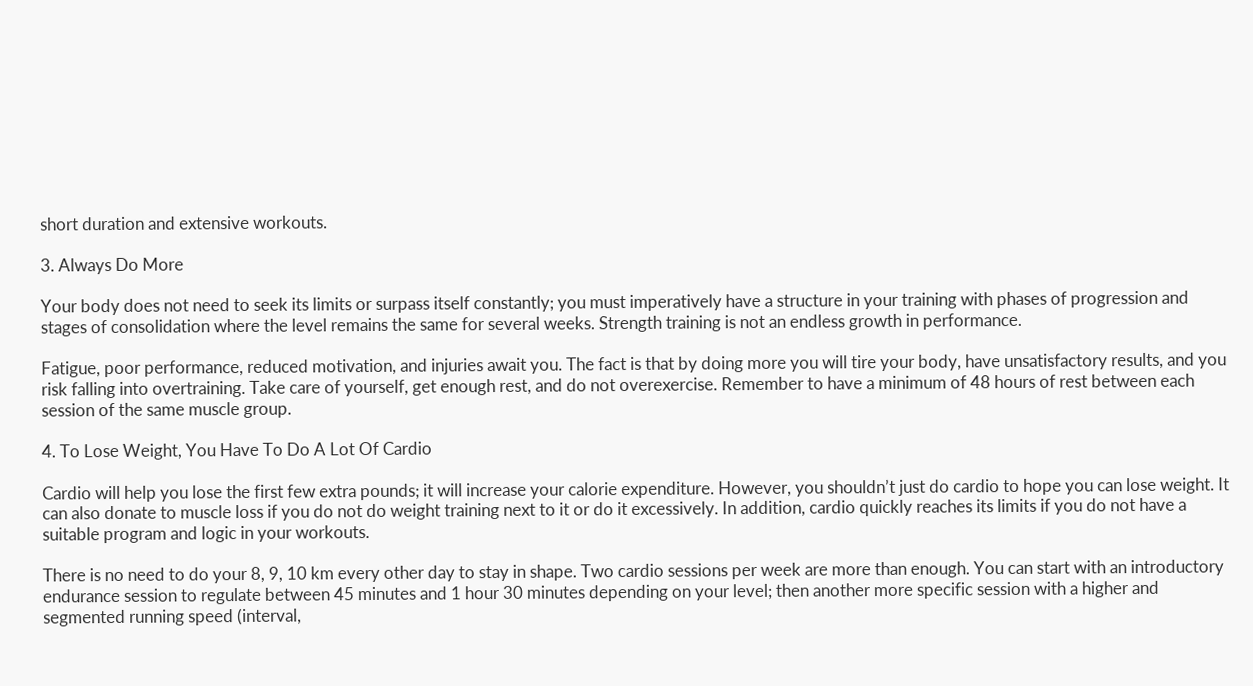short duration and extensive workouts.

3. Always Do More

Your body does not need to seek its limits or surpass itself constantly; you must imperatively have a structure in your training with phases of progression and stages of consolidation where the level remains the same for several weeks. Strength training is not an endless growth in performance.

Fatigue, poor performance, reduced motivation, and injuries await you. The fact is that by doing more you will tire your body, have unsatisfactory results, and you risk falling into overtraining. Take care of yourself, get enough rest, and do not overexercise. Remember to have a minimum of 48 hours of rest between each session of the same muscle group.

4. To Lose Weight, You Have To Do A Lot Of Cardio

Cardio will help you lose the first few extra pounds; it will increase your calorie expenditure. However, you shouldn’t just do cardio to hope you can lose weight. It can also donate to muscle loss if you do not do weight training next to it or do it excessively. In addition, cardio quickly reaches its limits if you do not have a suitable program and logic in your workouts.

There is no need to do your 8, 9, 10 km every other day to stay in shape. Two cardio sessions per week are more than enough. You can start with an introductory endurance session to regulate between 45 minutes and 1 hour 30 minutes depending on your level; then another more specific session with a higher and segmented running speed (interval,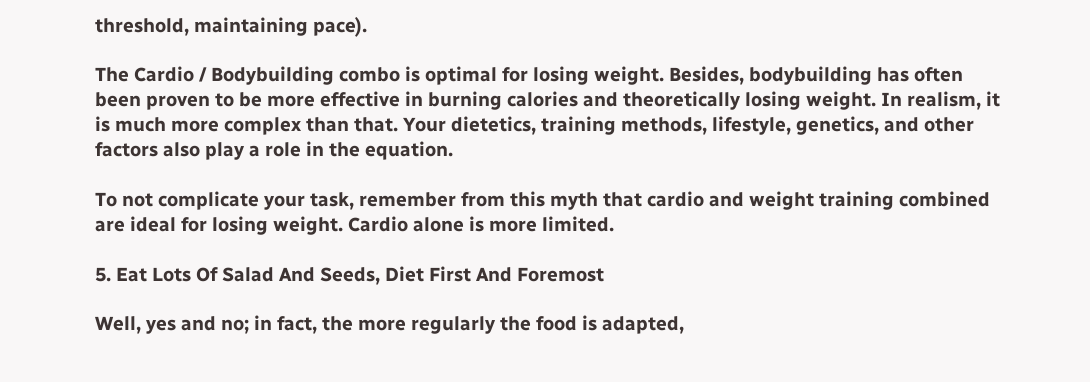threshold, maintaining pace).

The Cardio / Bodybuilding combo is optimal for losing weight. Besides, bodybuilding has often been proven to be more effective in burning calories and theoretically losing weight. In realism, it is much more complex than that. Your dietetics, training methods, lifestyle, genetics, and other factors also play a role in the equation.

To not complicate your task, remember from this myth that cardio and weight training combined are ideal for losing weight. Cardio alone is more limited.

5. Eat Lots Of Salad And Seeds, Diet First And Foremost

Well, yes and no; in fact, the more regularly the food is adapted,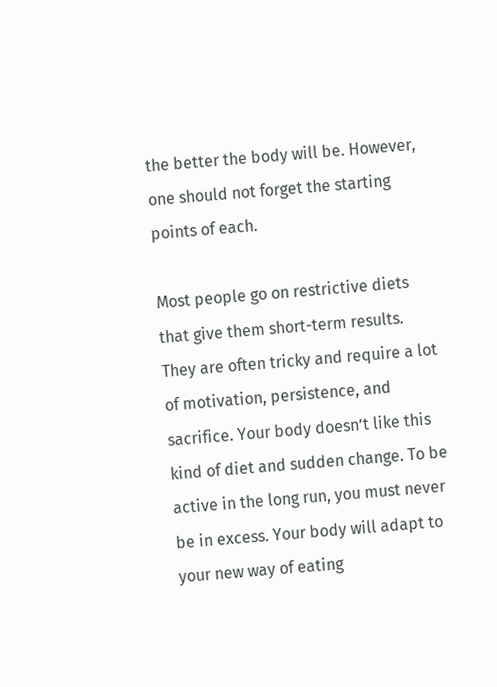the better the body will be. However, one should not forget the starting points of each.

Most people go on restrictive diets that give them short-term results. They are often tricky and require a lot of motivation, persistence, and sacrifice. Your body doesn’t like this kind of diet and sudden change. To be active in the long run, you must never be in excess. Your body will adapt to your new way of eating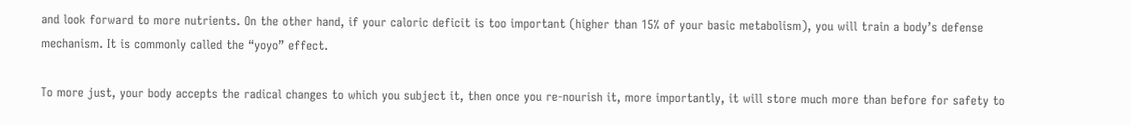and look forward to more nutrients. On the other hand, if your caloric deficit is too important (higher than 15% of your basic metabolism), you will train a body’s defense mechanism. It is commonly called the “yoyo” effect.

To more just, your body accepts the radical changes to which you subject it, then once you re-nourish it, more importantly, it will store much more than before for safety to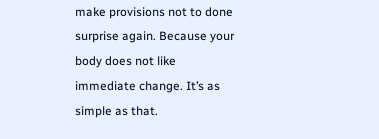make provisions not to done surprise again. Because your body does not like immediate change. It’s as simple as that.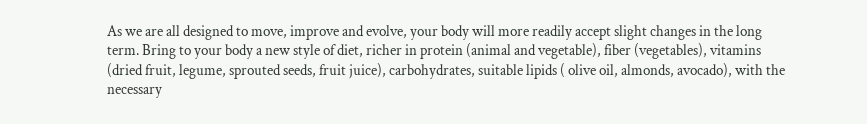As we are all designed to move, improve and evolve, your body will more readily accept slight changes in the long term. Bring to your body a new style of diet, richer in protein (animal and vegetable), fiber (vegetables), vitamins (dried fruit, legume, sprouted seeds, fruit juice), carbohydrates, suitable lipids ( olive oil, almonds, avocado), with the necessary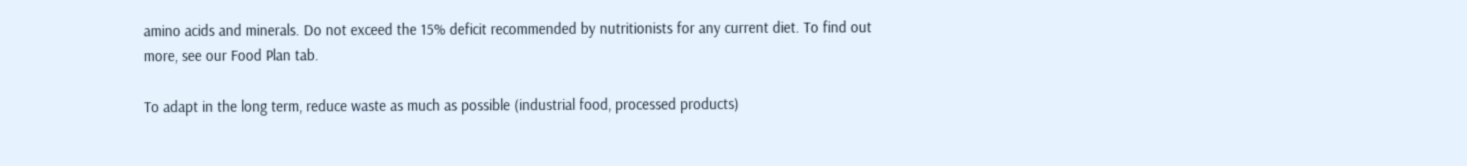amino acids and minerals. Do not exceed the 15% deficit recommended by nutritionists for any current diet. To find out more, see our Food Plan tab.

To adapt in the long term, reduce waste as much as possible (industrial food, processed products)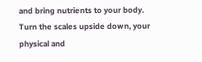and bring nutrients to your body. Turn the scales upside down, your physical and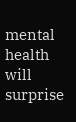mental health will surprise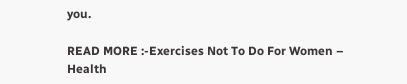you.

READ MORE :-Exercises Not To Do For Women – Health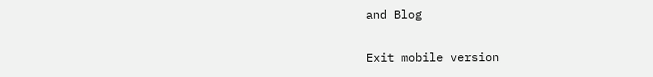and Blog

Exit mobile version